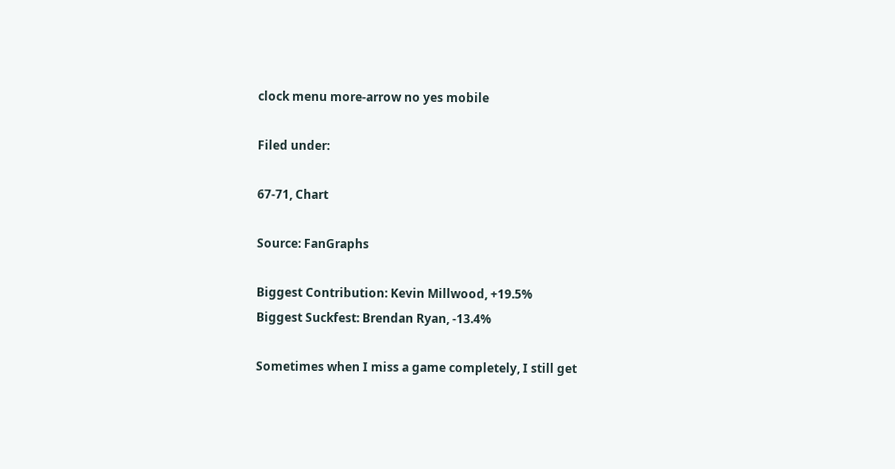clock menu more-arrow no yes mobile

Filed under:

67-71, Chart

Source: FanGraphs

Biggest Contribution: Kevin Millwood, +19.5%
Biggest Suckfest: Brendan Ryan, -13.4%

Sometimes when I miss a game completely, I still get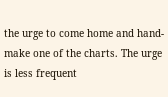the urge to come home and hand-make one of the charts. The urge is less frequent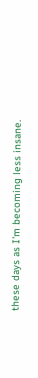these days as I'm becoming less insane.